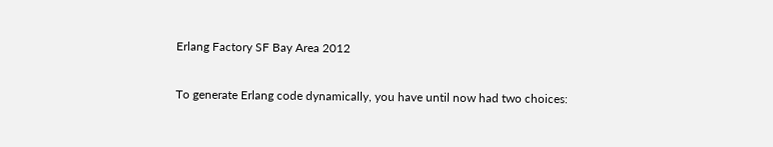Erlang Factory SF Bay Area 2012

To generate Erlang code dynamically, you have until now had two choices: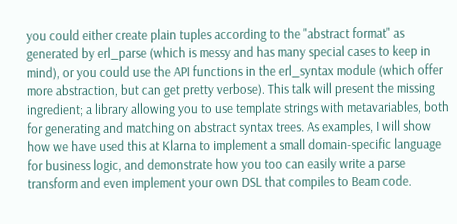you could either create plain tuples according to the "abstract format" as generated by erl_parse (which is messy and has many special cases to keep in mind), or you could use the API functions in the erl_syntax module (which offer more abstraction, but can get pretty verbose). This talk will present the missing ingredient; a library allowing you to use template strings with metavariables, both for generating and matching on abstract syntax trees. As examples, I will show how we have used this at Klarna to implement a small domain-specific language for business logic, and demonstrate how you too can easily write a parse transform and even implement your own DSL that compiles to Beam code.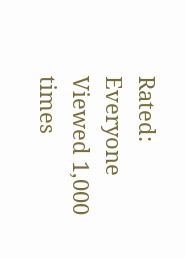Rated: Everyone
Viewed 1,000 times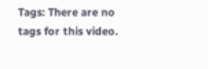Tags: There are no tags for this video.